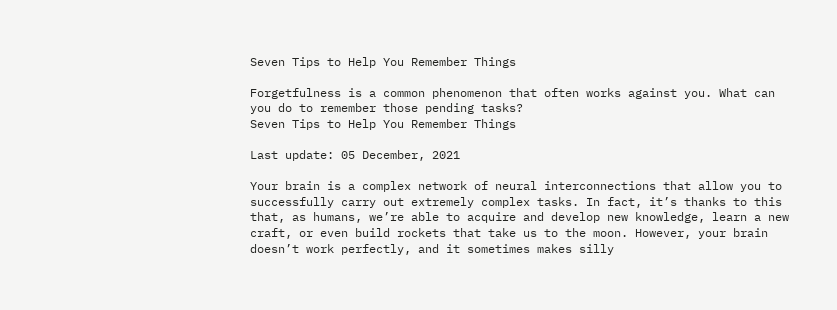Seven Tips to Help You Remember Things

Forgetfulness is a common phenomenon that often works against you. What can you do to remember those pending tasks?
Seven Tips to Help You Remember Things

Last update: 05 December, 2021

Your brain is a complex network of neural interconnections that allow you to successfully carry out extremely complex tasks. In fact, it’s thanks to this that, as humans, we’re able to acquire and develop new knowledge, learn a new craft, or even build rockets that take us to the moon. However, your brain doesn’t work perfectly, and it sometimes makes silly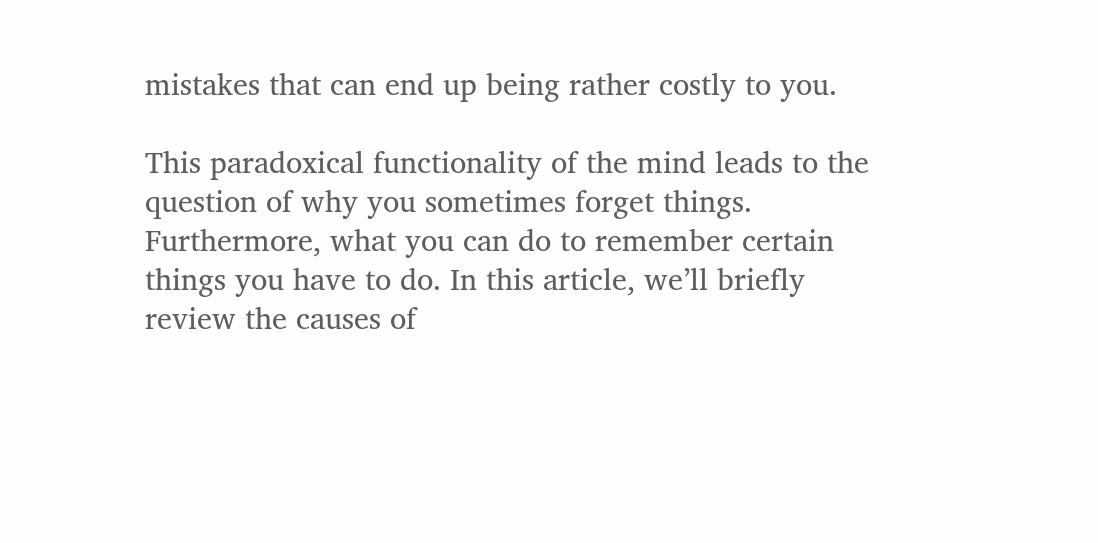mistakes that can end up being rather costly to you.

This paradoxical functionality of the mind leads to the question of why you sometimes forget things. Furthermore, what you can do to remember certain things you have to do. In this article, we’ll briefly review the causes of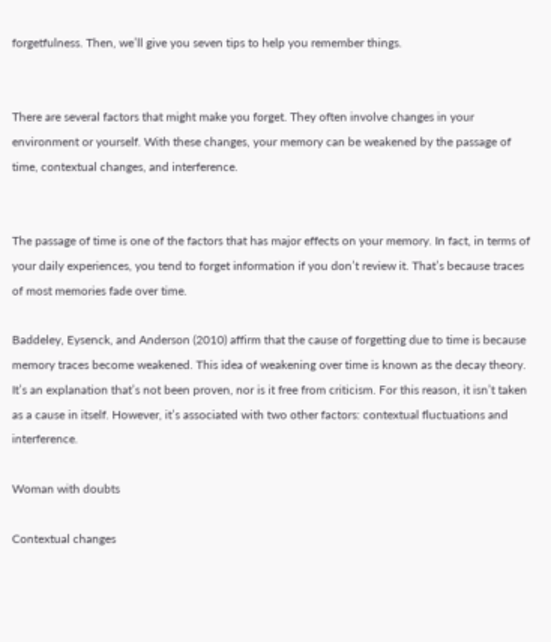forgetfulness. Then, we’ll give you seven tips to help you remember things.


There are several factors that might make you forget. They often involve changes in your environment or yourself. With these changes, your memory can be weakened by the passage of time, contextual changes, and interference.


The passage of time is one of the factors that has major effects on your memory. In fact, in terms of your daily experiences, you tend to forget information if you don’t review it. That’s because traces of most memories fade over time.

Baddeley, Eysenck, and Anderson (2010) affirm that the cause of forgetting due to time is because memory traces become weakened. This idea of weakening over time is known as the decay theory. It’s an explanation that’s not been proven, nor is it free from criticism. For this reason, it isn’t taken as a cause in itself. However, it’s associated with two other factors: contextual fluctuations and interference.

Woman with doubts

Contextual changes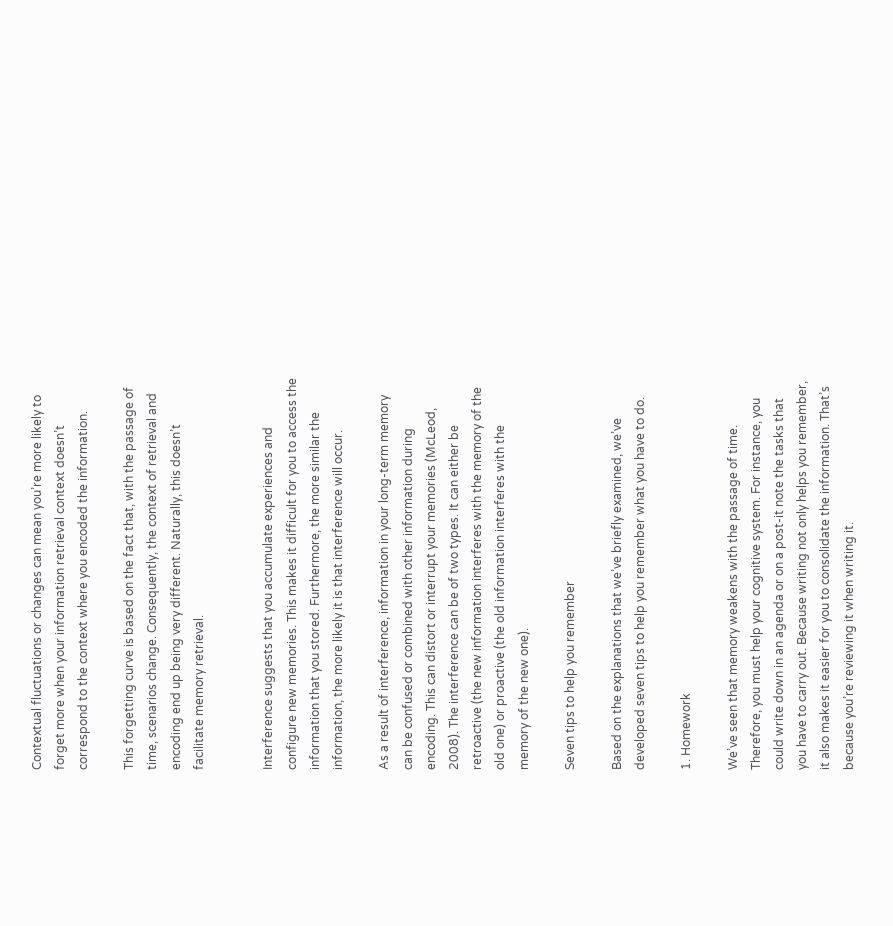Contextual fluctuations or changes can mean you’re more likely to forget more when your information retrieval context doesn’t correspond to the context where you encoded the information.

This forgetting curve is based on the fact that, with the passage of time, scenarios change. Consequently, the context of retrieval and encoding end up being very different. Naturally, this doesn’t facilitate memory retrieval.


Interference suggests that you accumulate experiences and configure new memories. This makes it difficult for you to access the information that you stored. Furthermore, the more similar the information, the more likely it is that interference will occur.

As a result of interference, information in your long-term memory can be confused or combined with other information during encoding. This can distort or interrupt your memories (McLeod, 2008). The interference can be of two types. It can either be retroactive (the new information interferes with the memory of the old one) or proactive (the old information interferes with the memory of the new one).

Seven tips to help you remember

Based on the explanations that we’ve briefly examined, we’ve developed seven tips to help you remember what you have to do.

1. Homework

We’ve seen that memory weakens with the passage of time. Therefore, you must help your cognitive system. For instance, you could write down in an agenda or on a post-it note the tasks that you have to carry out. Because writing not only helps you remember, it also makes it easier for you to consolidate the information. That’s because you’re reviewing it when writing it.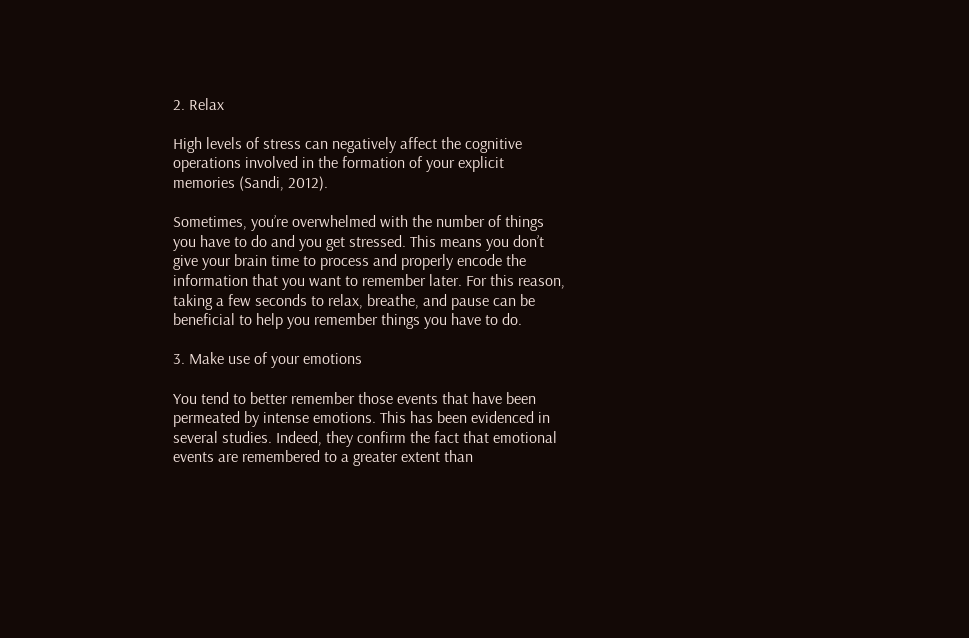2. Relax

High levels of stress can negatively affect the cognitive operations involved in the formation of your explicit memories (Sandi, 2012).

Sometimes, you’re overwhelmed with the number of things you have to do and you get stressed. This means you don’t give your brain time to process and properly encode the information that you want to remember later. For this reason, taking a few seconds to relax, breathe, and pause can be beneficial to help you remember things you have to do.

3. Make use of your emotions

You tend to better remember those events that have been permeated by intense emotions. This has been evidenced in several studies. Indeed, they confirm the fact that emotional events are remembered to a greater extent than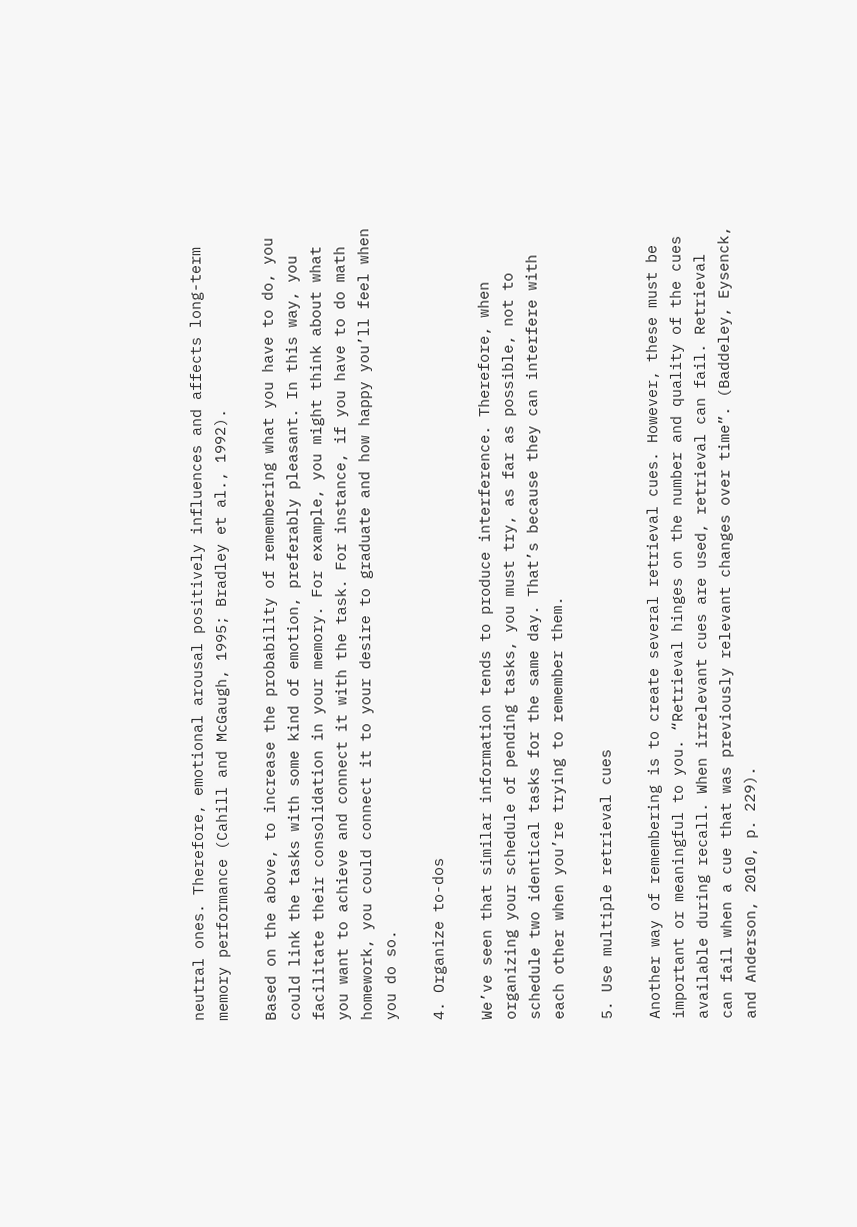neutral ones. Therefore, emotional arousal positively influences and affects long-term memory performance (Cahill and McGaugh, 1995; Bradley et al., 1992).

Based on the above, to increase the probability of remembering what you have to do, you could link the tasks with some kind of emotion, preferably pleasant. In this way, you facilitate their consolidation in your memory. For example, you might think about what you want to achieve and connect it with the task. For instance, if you have to do math homework, you could connect it to your desire to graduate and how happy you’ll feel when you do so.

4. Organize to-dos

We’ve seen that similar information tends to produce interference. Therefore, when organizing your schedule of pending tasks, you must try, as far as possible, not to schedule two identical tasks for the same day. That’s because they can interfere with each other when you’re trying to remember them.

5. Use multiple retrieval cues

Another way of remembering is to create several retrieval cues. However, these must be important or meaningful to you. “Retrieval hinges on the number and quality of the cues available during recall. When irrelevant cues are used, retrieval can fail. Retrieval can fail when a cue that was previously relevant changes over time”. (Baddeley, Eysenck, and Anderson, 2010, p. 229).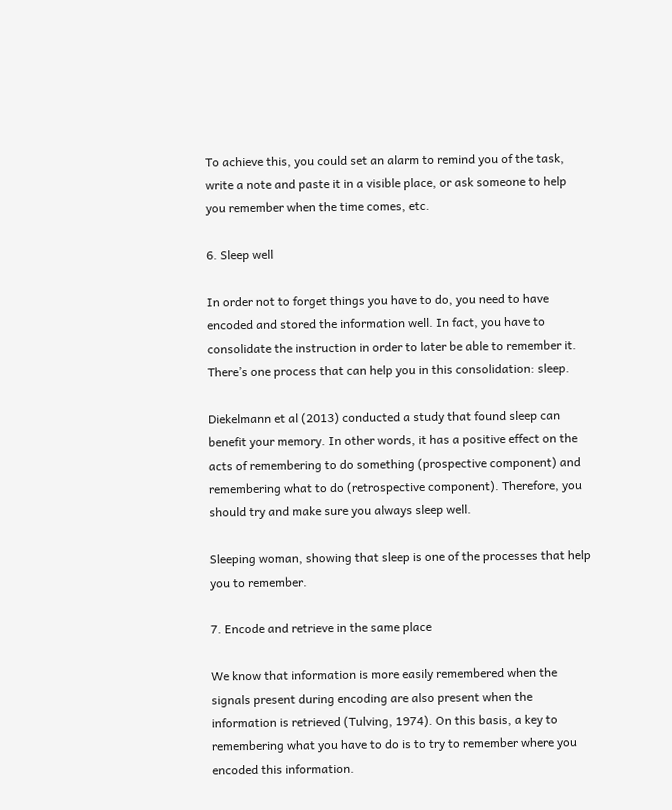To achieve this, you could set an alarm to remind you of the task, write a note and paste it in a visible place, or ask someone to help you remember when the time comes, etc.

6. Sleep well

In order not to forget things you have to do, you need to have encoded and stored the information well. In fact, you have to consolidate the instruction in order to later be able to remember it. There’s one process that can help you in this consolidation: sleep.

Diekelmann et al (2013) conducted a study that found sleep can benefit your memory. In other words, it has a positive effect on the acts of remembering to do something (prospective component) and remembering what to do (retrospective component). Therefore, you should try and make sure you always sleep well.

Sleeping woman, showing that sleep is one of the processes that help you to remember.

7. Encode and retrieve in the same place

We know that information is more easily remembered when the signals present during encoding are also present when the information is retrieved (Tulving, 1974). On this basis, a key to remembering what you have to do is to try to remember where you encoded this information.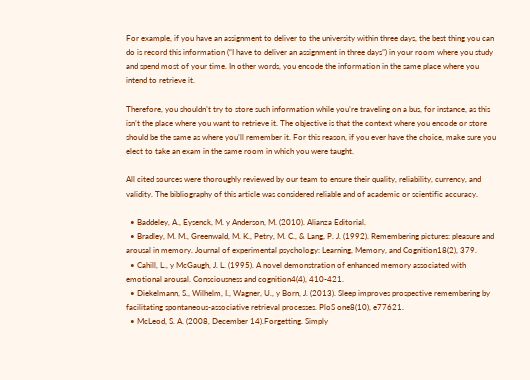For example, if you have an assignment to deliver to the university within three days, the best thing you can do is record this information (“I have to deliver an assignment in three days”) in your room where you study and spend most of your time. In other words, you encode the information in the same place where you intend to retrieve it.

Therefore, you shouldn’t try to store such information while you’re traveling on a bus, for instance, as this isn’t the place where you want to retrieve it. The objective is that the context where you encode or store should be the same as where you’ll remember it. For this reason, if you ever have the choice, make sure you elect to take an exam in the same room in which you were taught.

All cited sources were thoroughly reviewed by our team to ensure their quality, reliability, currency, and validity. The bibliography of this article was considered reliable and of academic or scientific accuracy.

  • Baddeley, A., Eysenck, M. y Anderson, M. (2010). Alianza Editorial.
  • Bradley, M. M., Greenwald, M. K., Petry, M. C., & Lang, P. J. (1992). Remembering pictures: pleasure and arousal in memory. Journal of experimental psychology: Learning, Memory, and Cognition18(2), 379.
  • Cahill, L., y McGaugh, J. L. (1995). A novel demonstration of enhanced memory associated with emotional arousal. Consciousness and cognition4(4), 410-421.
  • Diekelmann, S., Wilhelm, I., Wagner, U., y Born, J. (2013). Sleep improves prospective remembering by facilitating spontaneous-associative retrieval processes. PloS one8(10), e77621.
  • McLeod, S. A. (2008, December 14).Forgetting. Simply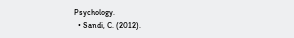Psychology.
  • Sandi, C. (2012).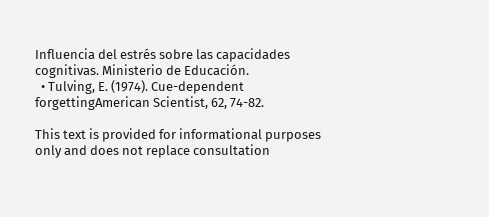Influencia del estrés sobre las capacidades cognitivas. Ministerio de Educación.
  • Tulving, E. (1974). Cue-dependent forgettingAmerican Scientist, 62, 74-82.

This text is provided for informational purposes only and does not replace consultation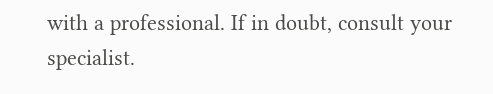with a professional. If in doubt, consult your specialist.